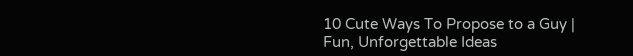10 Cute Ways To Propose to a Guy | Fun, Unforgettable Ideas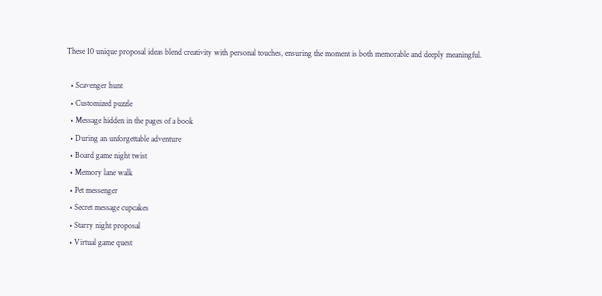These 10 unique proposal ideas blend creativity with personal touches, ensuring the moment is both memorable and deeply meaningful.

  • Scavenger hunt
  • Customized puzzle
  • Message hidden in the pages of a book
  • During an unforgettable adventure
  • Board game night twist
  • Memory lane walk
  • Pet messenger
  • Secret message cupcakes
  • Starry night proposal
  • Virtual game quest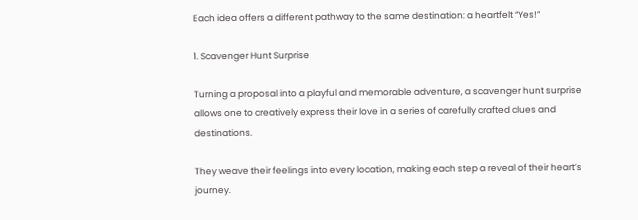Each idea offers a different pathway to the same destination: a heartfelt “Yes!”

1. Scavenger Hunt Surprise

Turning a proposal into a playful and memorable adventure, a scavenger hunt surprise allows one to creatively express their love in a series of carefully crafted clues and destinations.

They weave their feelings into every location, making each step a reveal of their heart’s journey.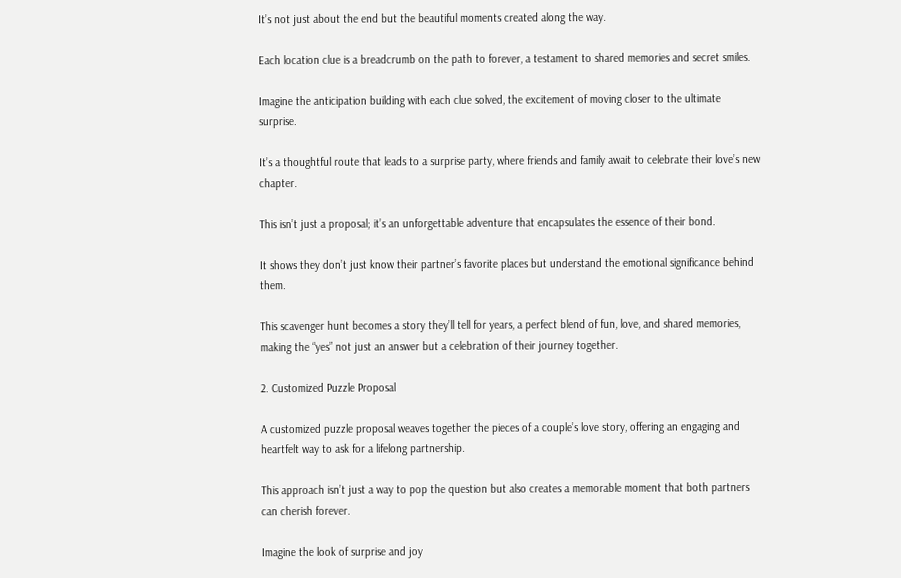It’s not just about the end but the beautiful moments created along the way.

Each location clue is a breadcrumb on the path to forever, a testament to shared memories and secret smiles.

Imagine the anticipation building with each clue solved, the excitement of moving closer to the ultimate surprise.

It’s a thoughtful route that leads to a surprise party, where friends and family await to celebrate their love’s new chapter.

This isn’t just a proposal; it’s an unforgettable adventure that encapsulates the essence of their bond.

It shows they don’t just know their partner’s favorite places but understand the emotional significance behind them.

This scavenger hunt becomes a story they’ll tell for years, a perfect blend of fun, love, and shared memories, making the “yes” not just an answer but a celebration of their journey together.

2. Customized Puzzle Proposal

A customized puzzle proposal weaves together the pieces of a couple’s love story, offering an engaging and heartfelt way to ask for a lifelong partnership.

This approach isn’t just a way to pop the question but also creates a memorable moment that both partners can cherish forever.

Imagine the look of surprise and joy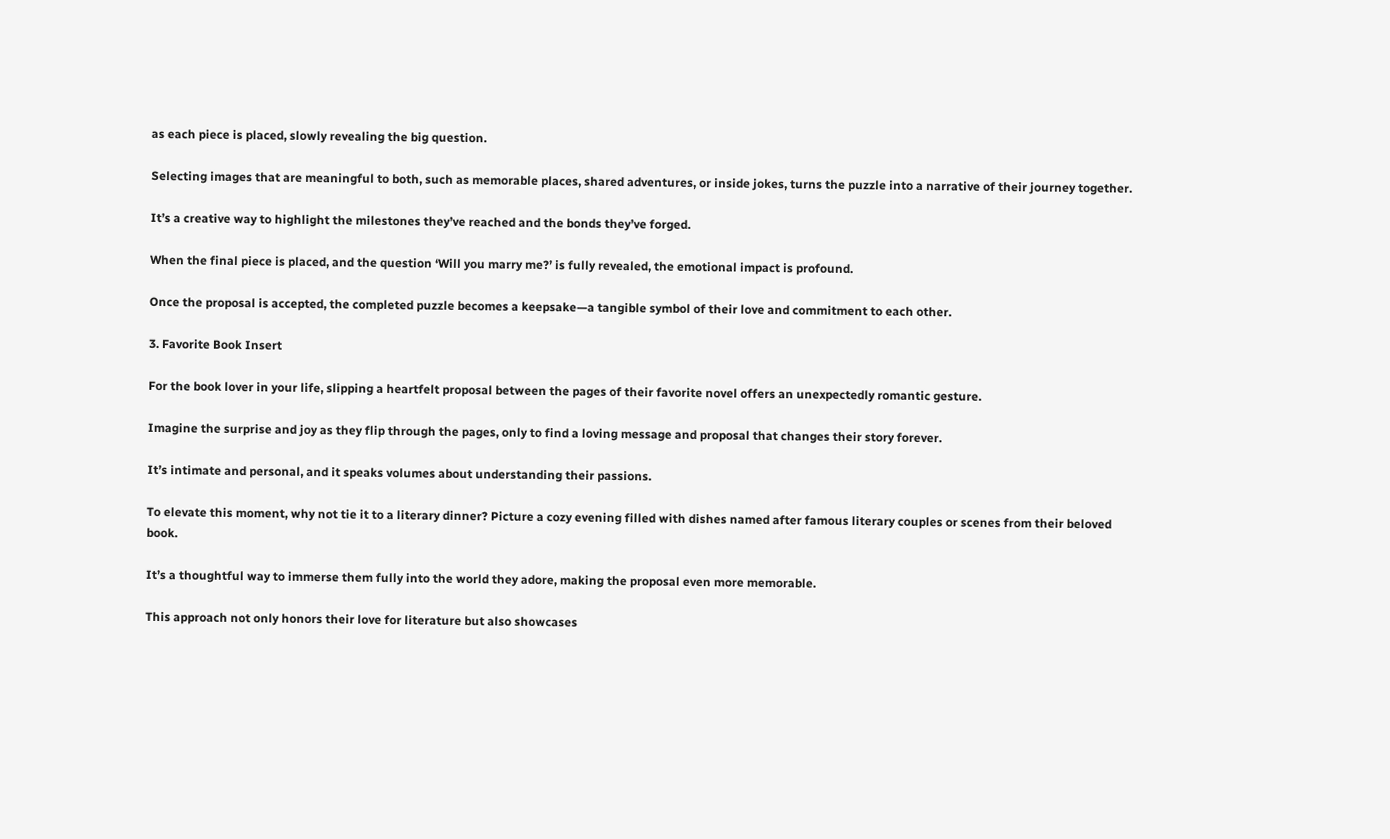as each piece is placed, slowly revealing the big question.

Selecting images that are meaningful to both, such as memorable places, shared adventures, or inside jokes, turns the puzzle into a narrative of their journey together.

It’s a creative way to highlight the milestones they’ve reached and the bonds they’ve forged.

When the final piece is placed, and the question ‘Will you marry me?’ is fully revealed, the emotional impact is profound.

Once the proposal is accepted, the completed puzzle becomes a keepsake—a tangible symbol of their love and commitment to each other.

3. Favorite Book Insert

For the book lover in your life, slipping a heartfelt proposal between the pages of their favorite novel offers an unexpectedly romantic gesture.

Imagine the surprise and joy as they flip through the pages, only to find a loving message and proposal that changes their story forever.

It’s intimate and personal, and it speaks volumes about understanding their passions.

To elevate this moment, why not tie it to a literary dinner? Picture a cozy evening filled with dishes named after famous literary couples or scenes from their beloved book.

It’s a thoughtful way to immerse them fully into the world they adore, making the proposal even more memorable.

This approach not only honors their love for literature but also showcases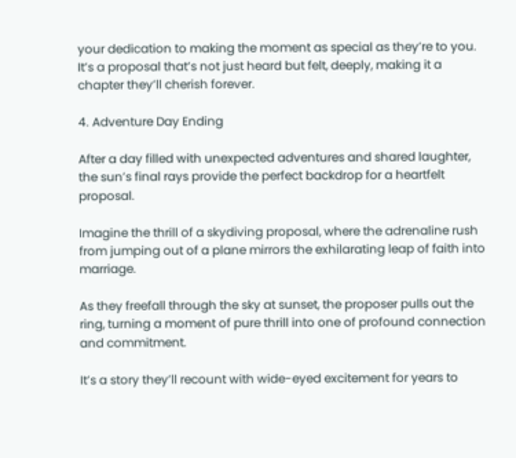your dedication to making the moment as special as they’re to you. It’s a proposal that’s not just heard but felt, deeply, making it a chapter they’ll cherish forever.

4. Adventure Day Ending

After a day filled with unexpected adventures and shared laughter, the sun’s final rays provide the perfect backdrop for a heartfelt proposal.

Imagine the thrill of a skydiving proposal, where the adrenaline rush from jumping out of a plane mirrors the exhilarating leap of faith into marriage.

As they freefall through the sky at sunset, the proposer pulls out the ring, turning a moment of pure thrill into one of profound connection and commitment.

It’s a story they’ll recount with wide-eyed excitement for years to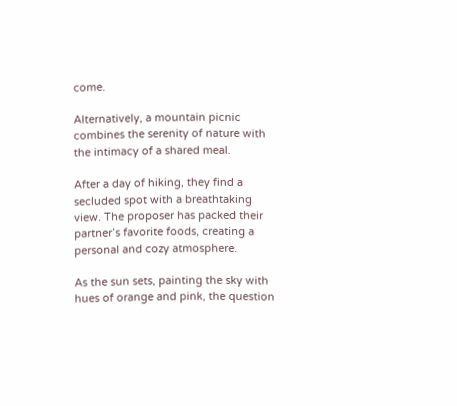come.

Alternatively, a mountain picnic combines the serenity of nature with the intimacy of a shared meal.

After a day of hiking, they find a secluded spot with a breathtaking view. The proposer has packed their partner’s favorite foods, creating a personal and cozy atmosphere.

As the sun sets, painting the sky with hues of orange and pink, the question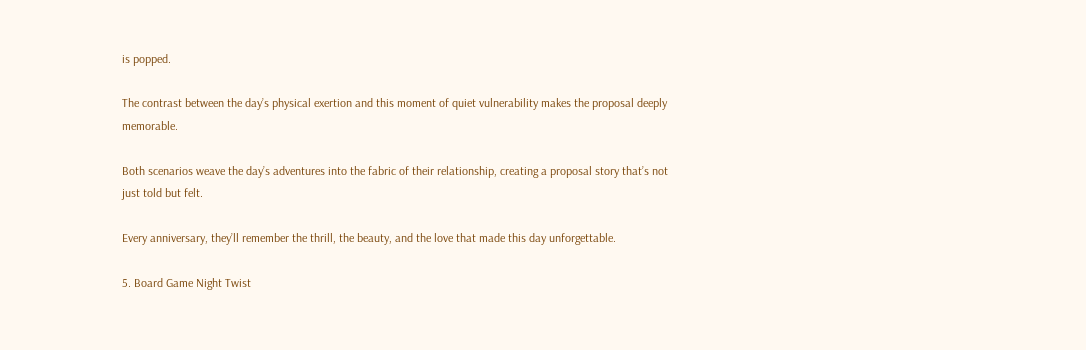is popped.

The contrast between the day’s physical exertion and this moment of quiet vulnerability makes the proposal deeply memorable.

Both scenarios weave the day’s adventures into the fabric of their relationship, creating a proposal story that’s not just told but felt.

Every anniversary, they’ll remember the thrill, the beauty, and the love that made this day unforgettable.

5. Board Game Night Twist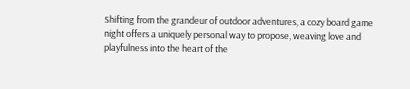Shifting from the grandeur of outdoor adventures, a cozy board game night offers a uniquely personal way to propose, weaving love and playfulness into the heart of the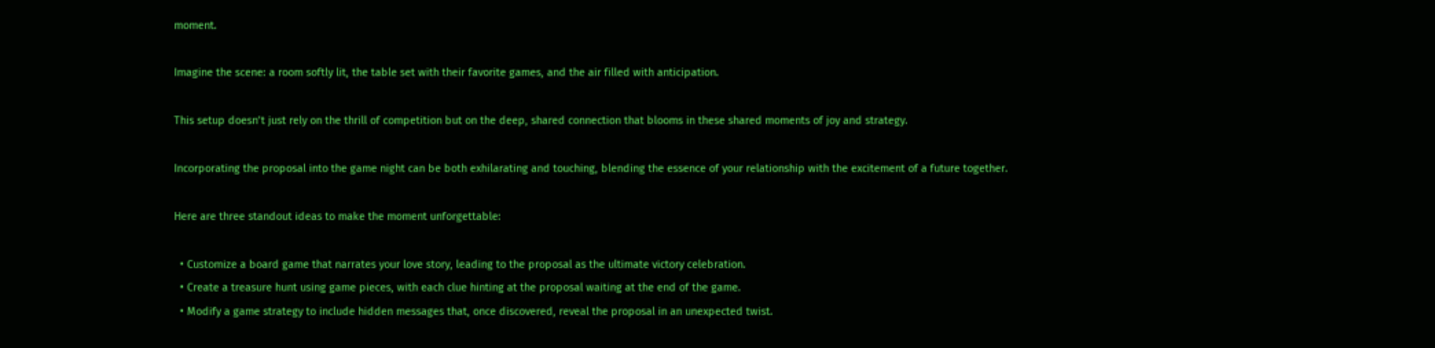moment.

Imagine the scene: a room softly lit, the table set with their favorite games, and the air filled with anticipation.

This setup doesn’t just rely on the thrill of competition but on the deep, shared connection that blooms in these shared moments of joy and strategy.

Incorporating the proposal into the game night can be both exhilarating and touching, blending the essence of your relationship with the excitement of a future together.

Here are three standout ideas to make the moment unforgettable:

  • Customize a board game that narrates your love story, leading to the proposal as the ultimate victory celebration.
  • Create a treasure hunt using game pieces, with each clue hinting at the proposal waiting at the end of the game.
  • Modify a game strategy to include hidden messages that, once discovered, reveal the proposal in an unexpected twist.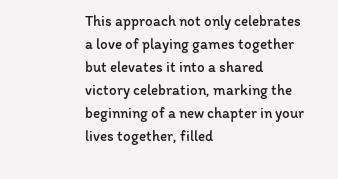This approach not only celebrates a love of playing games together but elevates it into a shared victory celebration, marking the beginning of a new chapter in your lives together, filled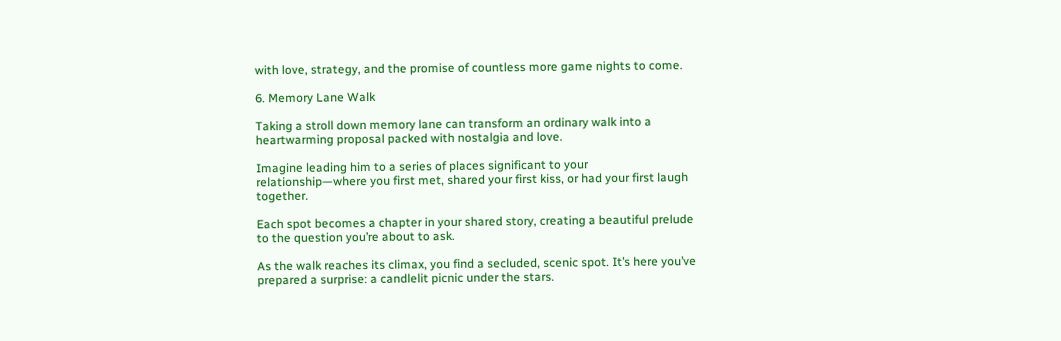with love, strategy, and the promise of countless more game nights to come.

6. Memory Lane Walk

Taking a stroll down memory lane can transform an ordinary walk into a heartwarming proposal packed with nostalgia and love.

Imagine leading him to a series of places significant to your relationship—where you first met, shared your first kiss, or had your first laugh together.

Each spot becomes a chapter in your shared story, creating a beautiful prelude to the question you’re about to ask.

As the walk reaches its climax, you find a secluded, scenic spot. It’s here you’ve prepared a surprise: a candlelit picnic under the stars.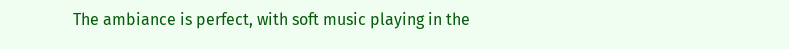The ambiance is perfect, with soft music playing in the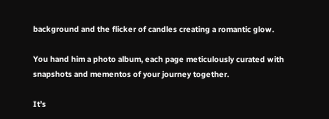background and the flicker of candles creating a romantic glow.

You hand him a photo album, each page meticulously curated with snapshots and mementos of your journey together.

It’s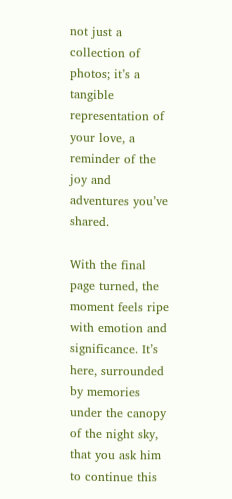not just a collection of photos; it’s a tangible representation of your love, a reminder of the joy and adventures you’ve shared.

With the final page turned, the moment feels ripe with emotion and significance. It’s here, surrounded by memories under the canopy of the night sky, that you ask him to continue this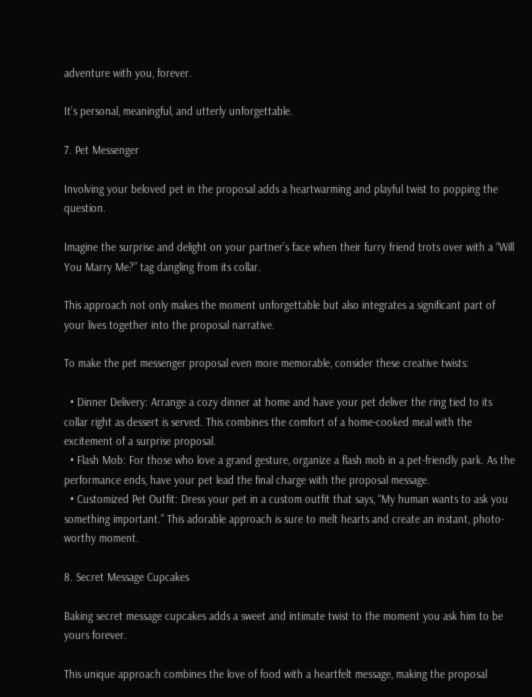adventure with you, forever.

It’s personal, meaningful, and utterly unforgettable.

7. Pet Messenger

Involving your beloved pet in the proposal adds a heartwarming and playful twist to popping the question.

Imagine the surprise and delight on your partner’s face when their furry friend trots over with a “Will You Marry Me?” tag dangling from its collar.

This approach not only makes the moment unforgettable but also integrates a significant part of your lives together into the proposal narrative.

To make the pet messenger proposal even more memorable, consider these creative twists:

  • Dinner Delivery: Arrange a cozy dinner at home and have your pet deliver the ring tied to its collar right as dessert is served. This combines the comfort of a home-cooked meal with the excitement of a surprise proposal.
  • Flash Mob: For those who love a grand gesture, organize a flash mob in a pet-friendly park. As the performance ends, have your pet lead the final charge with the proposal message.
  • Customized Pet Outfit: Dress your pet in a custom outfit that says, “My human wants to ask you something important.” This adorable approach is sure to melt hearts and create an instant, photo-worthy moment.

8. Secret Message Cupcakes

Baking secret message cupcakes adds a sweet and intimate twist to the moment you ask him to be yours forever.

This unique approach combines the love of food with a heartfelt message, making the proposal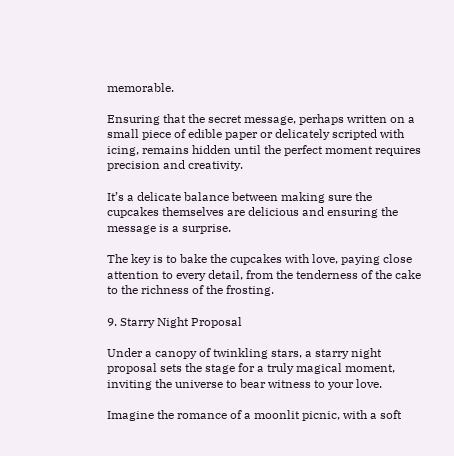memorable.

Ensuring that the secret message, perhaps written on a small piece of edible paper or delicately scripted with icing, remains hidden until the perfect moment requires precision and creativity.

It’s a delicate balance between making sure the cupcakes themselves are delicious and ensuring the message is a surprise.

The key is to bake the cupcakes with love, paying close attention to every detail, from the tenderness of the cake to the richness of the frosting.

9. Starry Night Proposal

Under a canopy of twinkling stars, a starry night proposal sets the stage for a truly magical moment, inviting the universe to bear witness to your love.

Imagine the romance of a moonlit picnic, with a soft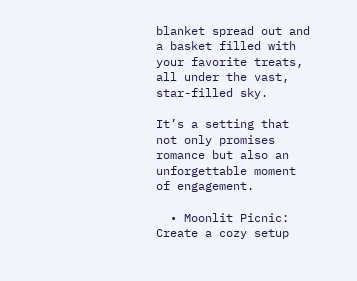blanket spread out and a basket filled with your favorite treats, all under the vast, star-filled sky.

It’s a setting that not only promises romance but also an unforgettable moment of engagement.

  • Moonlit Picnic: Create a cozy setup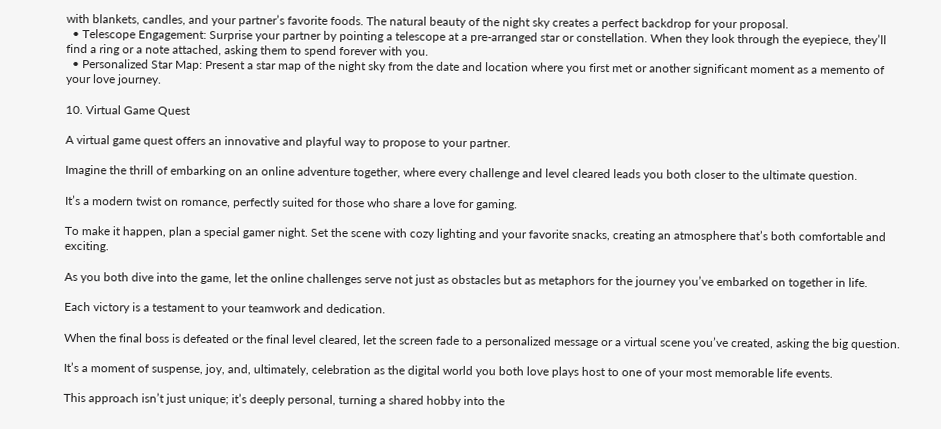with blankets, candles, and your partner’s favorite foods. The natural beauty of the night sky creates a perfect backdrop for your proposal.
  • Telescope Engagement: Surprise your partner by pointing a telescope at a pre-arranged star or constellation. When they look through the eyepiece, they’ll find a ring or a note attached, asking them to spend forever with you.
  • Personalized Star Map: Present a star map of the night sky from the date and location where you first met or another significant moment as a memento of your love journey.

10. Virtual Game Quest

A virtual game quest offers an innovative and playful way to propose to your partner.

Imagine the thrill of embarking on an online adventure together, where every challenge and level cleared leads you both closer to the ultimate question.

It’s a modern twist on romance, perfectly suited for those who share a love for gaming.

To make it happen, plan a special gamer night. Set the scene with cozy lighting and your favorite snacks, creating an atmosphere that’s both comfortable and exciting.

As you both dive into the game, let the online challenges serve not just as obstacles but as metaphors for the journey you’ve embarked on together in life.

Each victory is a testament to your teamwork and dedication.

When the final boss is defeated or the final level cleared, let the screen fade to a personalized message or a virtual scene you’ve created, asking the big question.

It’s a moment of suspense, joy, and, ultimately, celebration as the digital world you both love plays host to one of your most memorable life events.

This approach isn’t just unique; it’s deeply personal, turning a shared hobby into the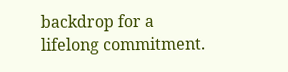backdrop for a lifelong commitment.